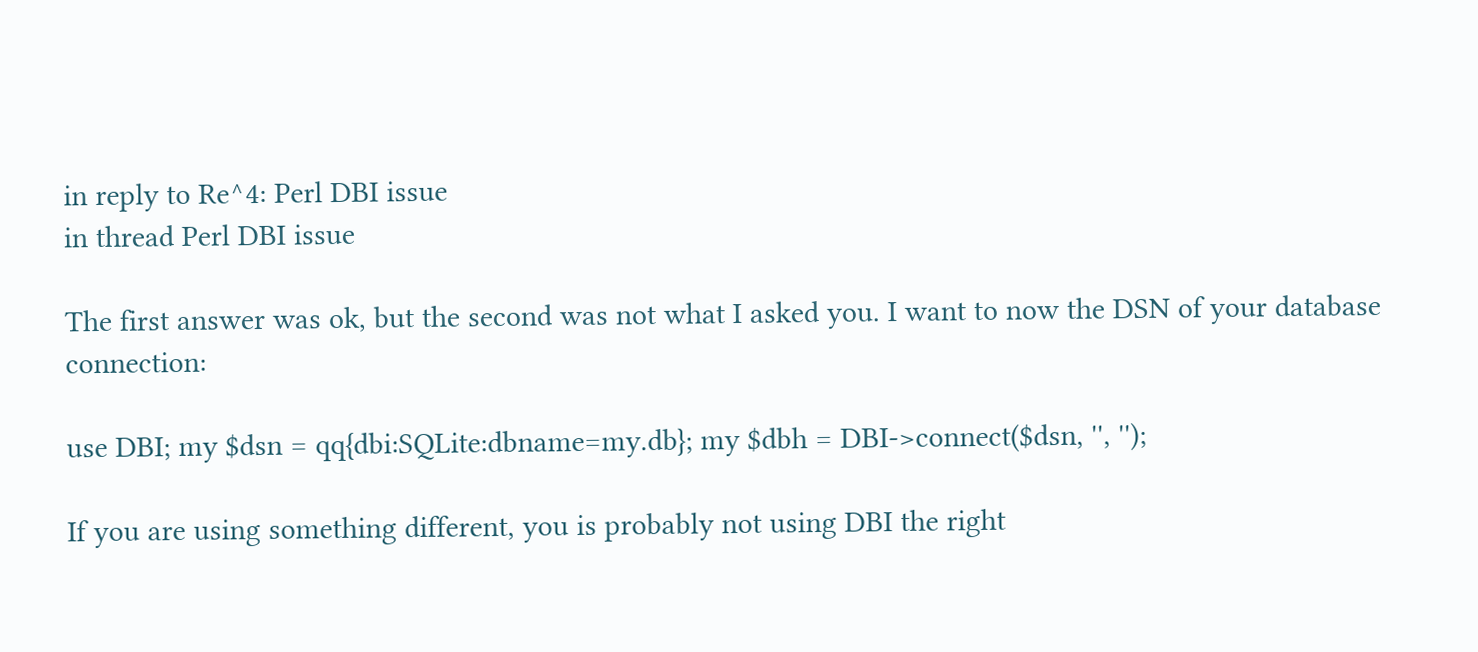in reply to Re^4: Perl DBI issue
in thread Perl DBI issue

The first answer was ok, but the second was not what I asked you. I want to now the DSN of your database connection:

use DBI; my $dsn = qq{dbi:SQLite:dbname=my.db}; my $dbh = DBI->connect($dsn, '', '');

If you are using something different, you is probably not using DBI the right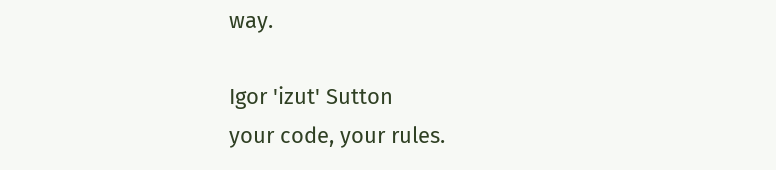way.

Igor 'izut' Sutton
your code, your rules.